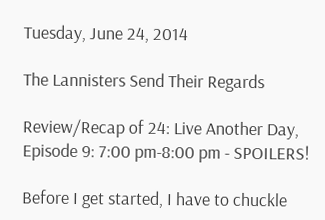Tuesday, June 24, 2014

The Lannisters Send Their Regards

Review/Recap of 24: Live Another Day, Episode 9: 7:00 pm-8:00 pm - SPOILERS!

Before I get started, I have to chuckle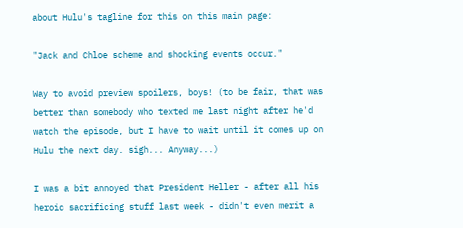about Hulu's tagline for this on this main page:

"Jack and Chloe scheme and shocking events occur."

Way to avoid preview spoilers, boys! (to be fair, that was better than somebody who texted me last night after he'd watch the episode, but I have to wait until it comes up on Hulu the next day. sigh... Anyway...)

I was a bit annoyed that President Heller - after all his heroic sacrificing stuff last week - didn't even merit a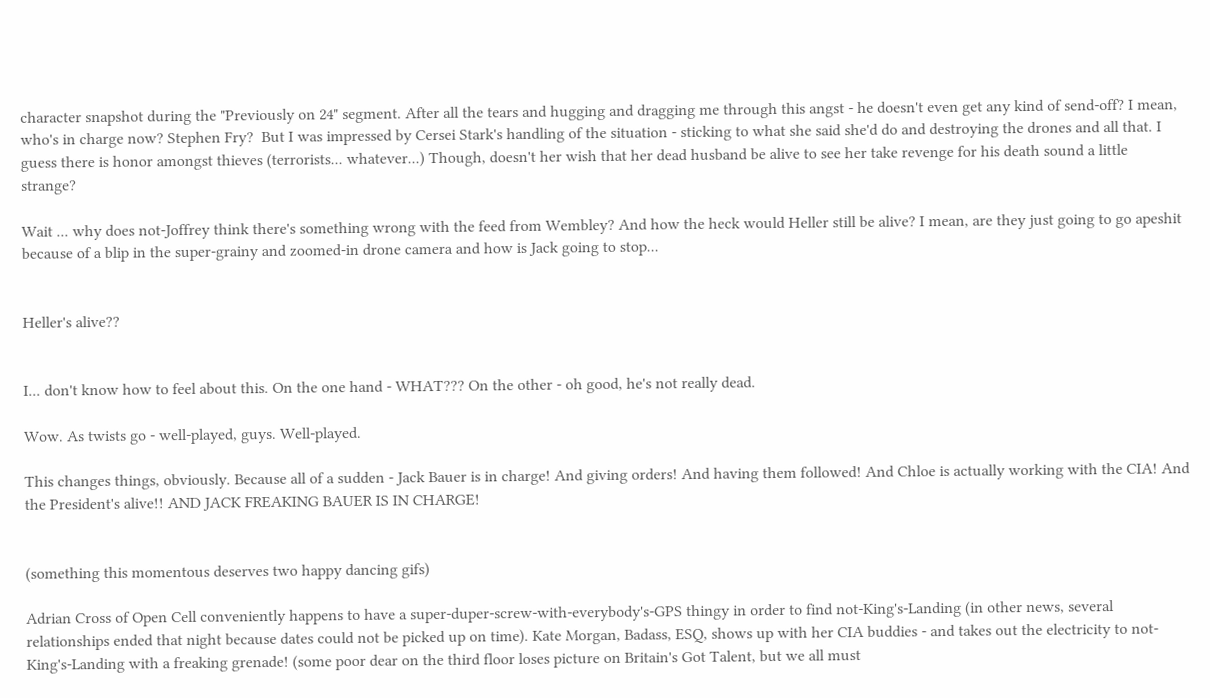character snapshot during the "Previously on 24" segment. After all the tears and hugging and dragging me through this angst - he doesn't even get any kind of send-off? I mean, who's in charge now? Stephen Fry?  But I was impressed by Cersei Stark's handling of the situation - sticking to what she said she'd do and destroying the drones and all that. I guess there is honor amongst thieves (terrorists... whatever...) Though, doesn't her wish that her dead husband be alive to see her take revenge for his death sound a little strange?

Wait ... why does not-Joffrey think there's something wrong with the feed from Wembley? And how the heck would Heller still be alive? I mean, are they just going to go apeshit because of a blip in the super-grainy and zoomed-in drone camera and how is Jack going to stop...


Heller's alive??


I... don't know how to feel about this. On the one hand - WHAT??? On the other - oh good, he's not really dead.

Wow. As twists go - well-played, guys. Well-played.

This changes things, obviously. Because all of a sudden - Jack Bauer is in charge! And giving orders! And having them followed! And Chloe is actually working with the CIA! And the President's alive!! AND JACK FREAKING BAUER IS IN CHARGE!


(something this momentous deserves two happy dancing gifs)

Adrian Cross of Open Cell conveniently happens to have a super-duper-screw-with-everybody's-GPS thingy in order to find not-King's-Landing (in other news, several relationships ended that night because dates could not be picked up on time). Kate Morgan, Badass, ESQ, shows up with her CIA buddies - and takes out the electricity to not-King's-Landing with a freaking grenade! (some poor dear on the third floor loses picture on Britain's Got Talent, but we all must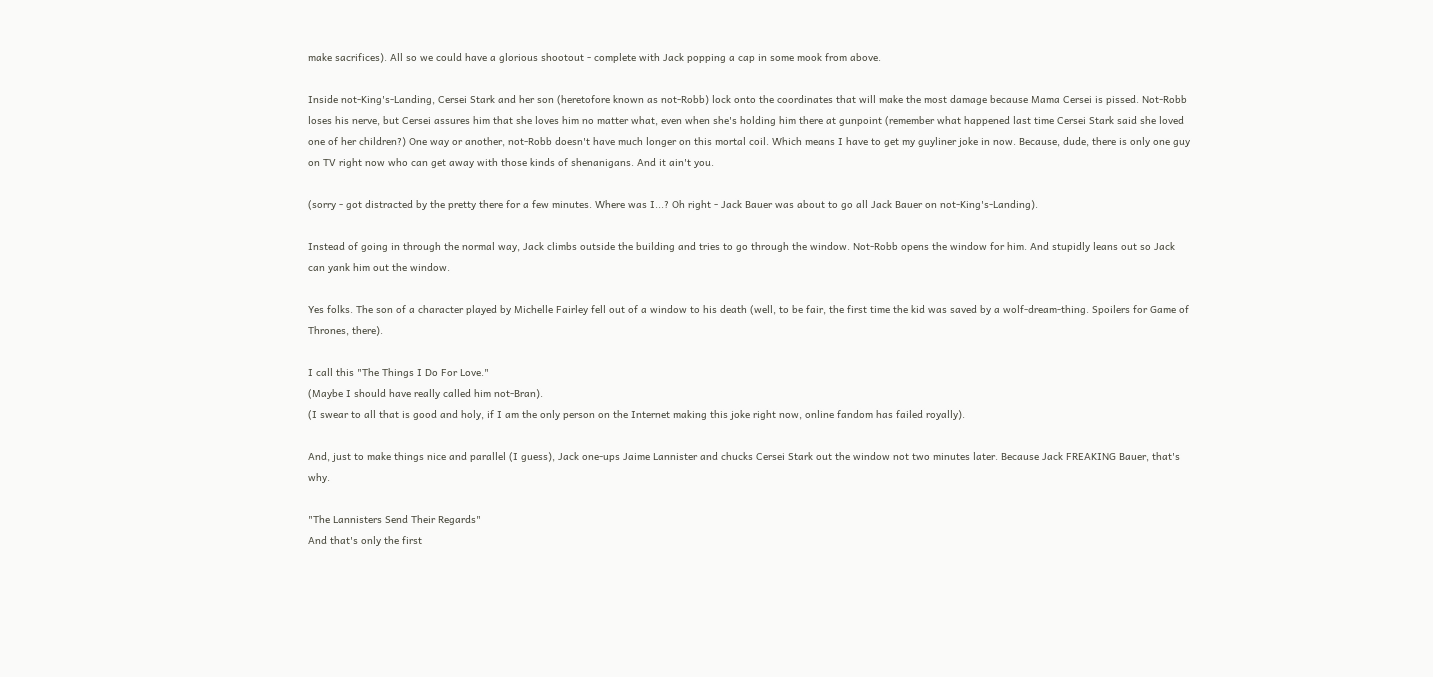make sacrifices). All so we could have a glorious shootout - complete with Jack popping a cap in some mook from above.

Inside not-King's-Landing, Cersei Stark and her son (heretofore known as not-Robb) lock onto the coordinates that will make the most damage because Mama Cersei is pissed. Not-Robb loses his nerve, but Cersei assures him that she loves him no matter what, even when she's holding him there at gunpoint (remember what happened last time Cersei Stark said she loved one of her children?) One way or another, not-Robb doesn't have much longer on this mortal coil. Which means I have to get my guyliner joke in now. Because, dude, there is only one guy on TV right now who can get away with those kinds of shenanigans. And it ain't you.

(sorry - got distracted by the pretty there for a few minutes. Where was I...? Oh right - Jack Bauer was about to go all Jack Bauer on not-King's-Landing).

Instead of going in through the normal way, Jack climbs outside the building and tries to go through the window. Not-Robb opens the window for him. And stupidly leans out so Jack can yank him out the window.

Yes folks. The son of a character played by Michelle Fairley fell out of a window to his death (well, to be fair, the first time the kid was saved by a wolf-dream-thing. Spoilers for Game of Thrones, there).

I call this "The Things I Do For Love."
(Maybe I should have really called him not-Bran).
(I swear to all that is good and holy, if I am the only person on the Internet making this joke right now, online fandom has failed royally).

And, just to make things nice and parallel (I guess), Jack one-ups Jaime Lannister and chucks Cersei Stark out the window not two minutes later. Because Jack FREAKING Bauer, that's why.

"The Lannisters Send Their Regards"
And that's only the first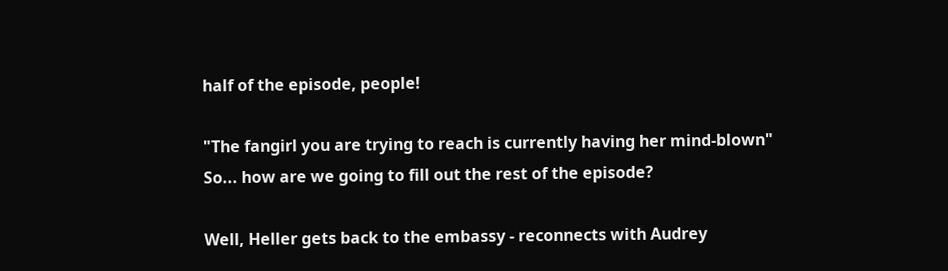half of the episode, people!

"The fangirl you are trying to reach is currently having her mind-blown"
So... how are we going to fill out the rest of the episode?

Well, Heller gets back to the embassy - reconnects with Audrey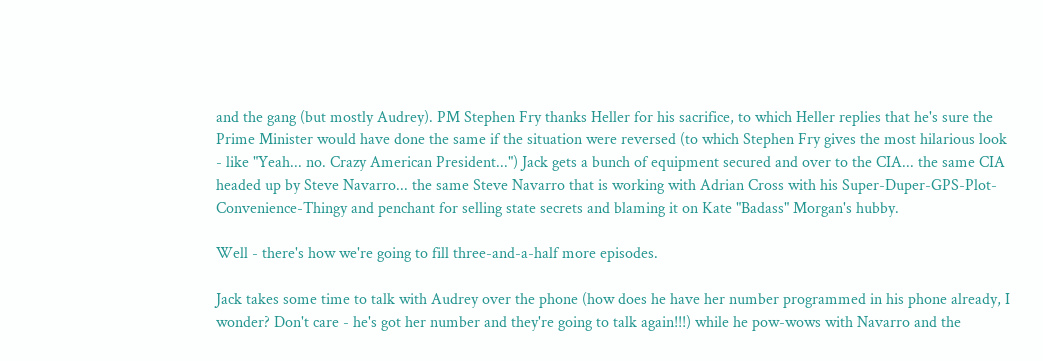and the gang (but mostly Audrey). PM Stephen Fry thanks Heller for his sacrifice, to which Heller replies that he's sure the Prime Minister would have done the same if the situation were reversed (to which Stephen Fry gives the most hilarious look - like "Yeah... no. Crazy American President...") Jack gets a bunch of equipment secured and over to the CIA... the same CIA headed up by Steve Navarro... the same Steve Navarro that is working with Adrian Cross with his Super-Duper-GPS-Plot-Convenience-Thingy and penchant for selling state secrets and blaming it on Kate "Badass" Morgan's hubby.

Well - there's how we're going to fill three-and-a-half more episodes.

Jack takes some time to talk with Audrey over the phone (how does he have her number programmed in his phone already, I wonder? Don't care - he's got her number and they're going to talk again!!!) while he pow-wows with Navarro and the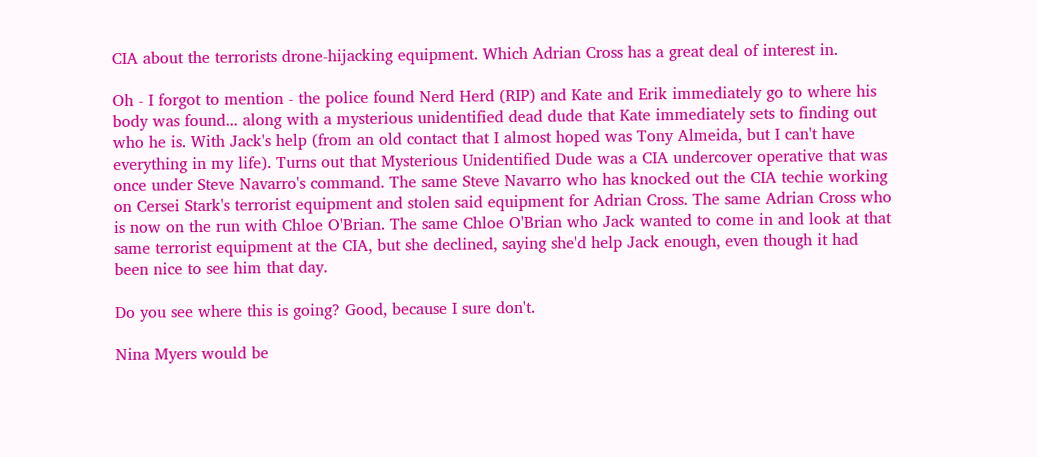CIA about the terrorists drone-hijacking equipment. Which Adrian Cross has a great deal of interest in.

Oh - I forgot to mention - the police found Nerd Herd (RIP) and Kate and Erik immediately go to where his body was found... along with a mysterious unidentified dead dude that Kate immediately sets to finding out who he is. With Jack's help (from an old contact that I almost hoped was Tony Almeida, but I can't have everything in my life). Turns out that Mysterious Unidentified Dude was a CIA undercover operative that was once under Steve Navarro's command. The same Steve Navarro who has knocked out the CIA techie working on Cersei Stark's terrorist equipment and stolen said equipment for Adrian Cross. The same Adrian Cross who is now on the run with Chloe O'Brian. The same Chloe O'Brian who Jack wanted to come in and look at that same terrorist equipment at the CIA, but she declined, saying she'd help Jack enough, even though it had been nice to see him that day.

Do you see where this is going? Good, because I sure don't.

Nina Myers would be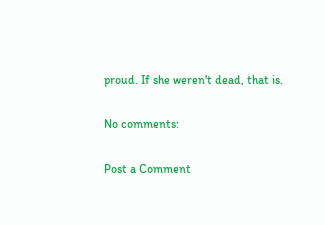proud. If she weren't dead, that is.

No comments:

Post a Comment